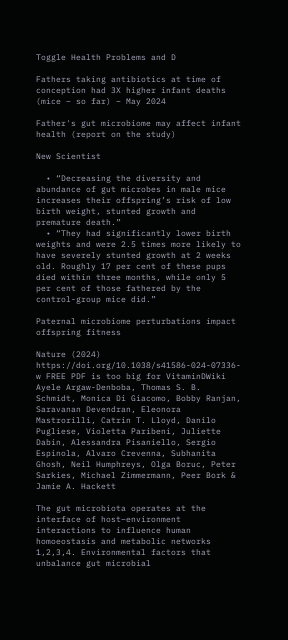Toggle Health Problems and D

Fathers taking antibiotics at time of conception had 3X higher infant deaths (mice – so far) – May 2024

Father's gut microbiome may affect infant health (report on the study)

New Scientist

  • “Decreasing the diversity and abundance of gut microbes in male mice increases their offspring’s risk of low birth weight, stunted growth and premature death.”
  • “They had significantly lower birth weights and were 2.5 times more likely to have severely stunted growth at 2 weeks old. Roughly 17 per cent of these pups died within three months, while only 5 per cent of those fathered by the control-group mice did.”

Paternal microbiome perturbations impact offspring fitness

Nature (2024) https://doi.org/10.1038/s41586-024-07336-w FREE PDF is too big for VitaminDWiki
Ayele Argaw-Denboba, Thomas S. B. Schmidt, Monica Di Giacomo, Bobby Ranjan, Saravanan Devendran, Eleonora Mastrorilli, Catrin T. Lloyd, Danilo Pugliese, Violetta Paribeni, Juliette Dabin, Alessandra Pisaniello, Sergio Espinola, Alvaro Crevenna, Subhanita Ghosh, Neil Humphreys, Olga Boruc, Peter Sarkies, Michael Zimmermann, Peer Bork & Jamie A. Hackett

The gut microbiota operates at the interface of host–environment interactions to influence human homoeostasis and metabolic networks 1,2,3,4. Environmental factors that unbalance gut microbial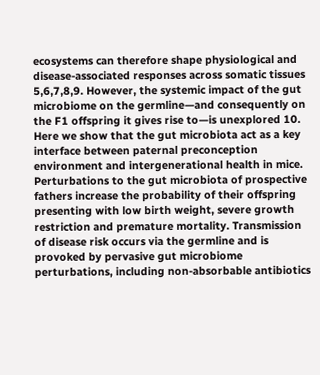ecosystems can therefore shape physiological and disease-associated responses across somatic tissues 5,6,7,8,9. However, the systemic impact of the gut microbiome on the germline—and consequently on the F1 offspring it gives rise to—is unexplored 10. Here we show that the gut microbiota act as a key interface between paternal preconception environment and intergenerational health in mice. Perturbations to the gut microbiota of prospective fathers increase the probability of their offspring presenting with low birth weight, severe growth restriction and premature mortality. Transmission of disease risk occurs via the germline and is provoked by pervasive gut microbiome perturbations, including non-absorbable antibiotics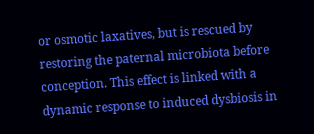or osmotic laxatives, but is rescued by restoring the paternal microbiota before conception. This effect is linked with a dynamic response to induced dysbiosis in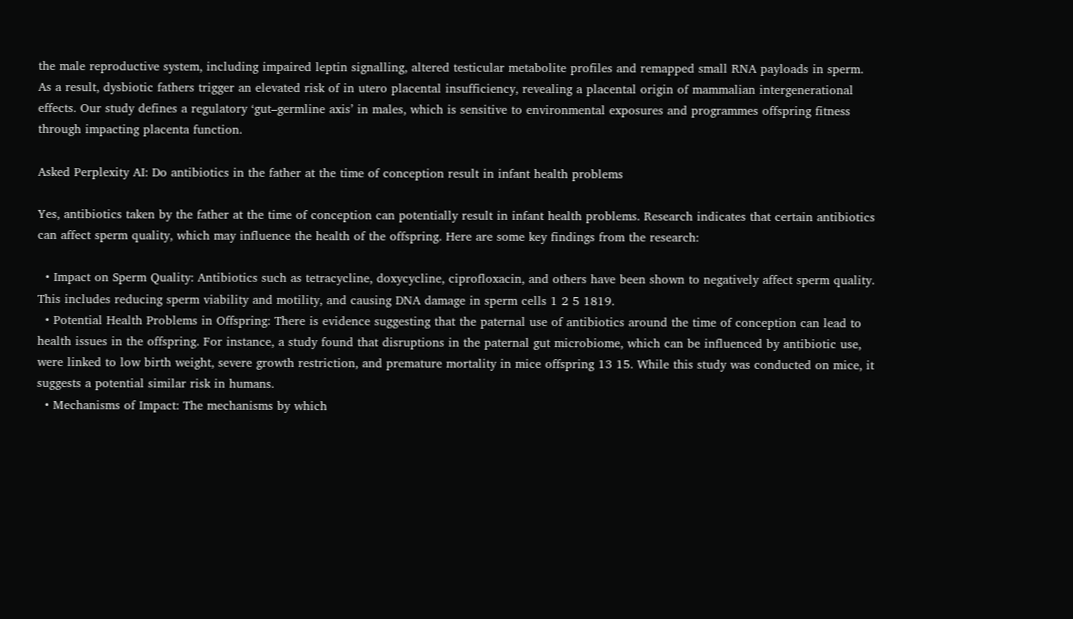the male reproductive system, including impaired leptin signalling, altered testicular metabolite profiles and remapped small RNA payloads in sperm. As a result, dysbiotic fathers trigger an elevated risk of in utero placental insufficiency, revealing a placental origin of mammalian intergenerational effects. Our study defines a regulatory ‘gut–germline axis’ in males, which is sensitive to environmental exposures and programmes offspring fitness through impacting placenta function.

Asked Perplexity AI: Do antibiotics in the father at the time of conception result in infant health problems

Yes, antibiotics taken by the father at the time of conception can potentially result in infant health problems. Research indicates that certain antibiotics can affect sperm quality, which may influence the health of the offspring. Here are some key findings from the research:

  • Impact on Sperm Quality: Antibiotics such as tetracycline, doxycycline, ciprofloxacin, and others have been shown to negatively affect sperm quality. This includes reducing sperm viability and motility, and causing DNA damage in sperm cells 1 2 5 1819.
  • Potential Health Problems in Offspring: There is evidence suggesting that the paternal use of antibiotics around the time of conception can lead to health issues in the offspring. For instance, a study found that disruptions in the paternal gut microbiome, which can be influenced by antibiotic use, were linked to low birth weight, severe growth restriction, and premature mortality in mice offspring 13 15. While this study was conducted on mice, it suggests a potential similar risk in humans.
  • Mechanisms of Impact: The mechanisms by which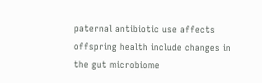paternal antibiotic use affects offspring health include changes in the gut microbiome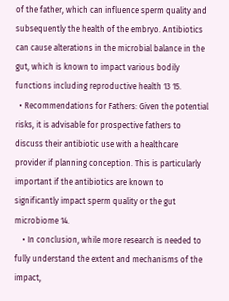of the father, which can influence sperm quality and subsequently the health of the embryo. Antibiotics can cause alterations in the microbial balance in the gut, which is known to impact various bodily functions including reproductive health 13 15.
  • Recommendations for Fathers: Given the potential risks, it is advisable for prospective fathers to discuss their antibiotic use with a healthcare provider if planning conception. This is particularly important if the antibiotics are known to significantly impact sperm quality or the gut microbiome 14.
    • In conclusion, while more research is needed to fully understand the extent and mechanisms of the impact,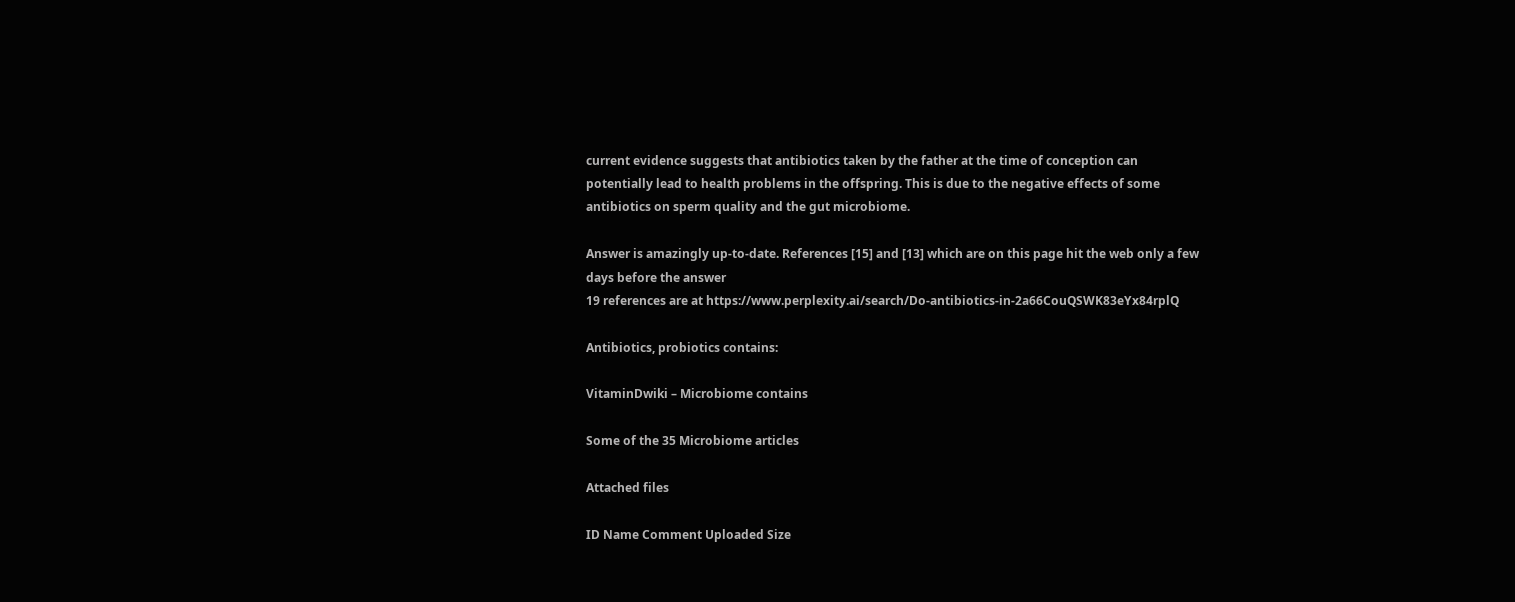current evidence suggests that antibiotics taken by the father at the time of conception can potentially lead to health problems in the offspring. This is due to the negative effects of some antibiotics on sperm quality and the gut microbiome.

Answer is amazingly up-to-date. References [15] and [13] which are on this page hit the web only a few days before the answer
19 references are at https://www.perplexity.ai/search/Do-antibiotics-in-2a66CouQSWK83eYx84rplQ

Antibiotics, probiotics contains:

VitaminDwiki – Microbiome contains

Some of the 35 Microbiome articles

Attached files

ID Name Comment Uploaded Size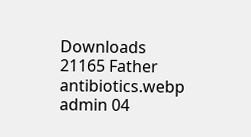Downloads
21165 Father antibiotics.webp admin 04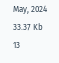May, 2024 33.37 Kb 13